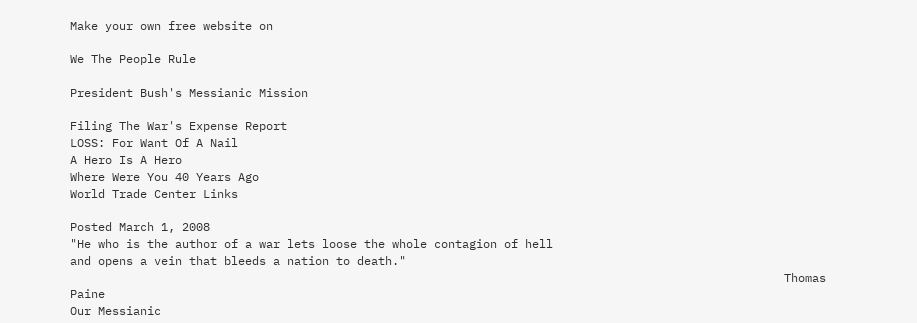Make your own free website on

We The People Rule

President Bush's Messianic Mission

Filing The War's Expense Report
LOSS: For Want Of A Nail
A Hero Is A Hero
Where Were You 40 Years Ago
World Trade Center Links

Posted March 1, 2008
"He who is the author of a war lets loose the whole contagion of hell
and opens a vein that bleeds a nation to death."
                                                                                                      Thomas Paine
Our Messianic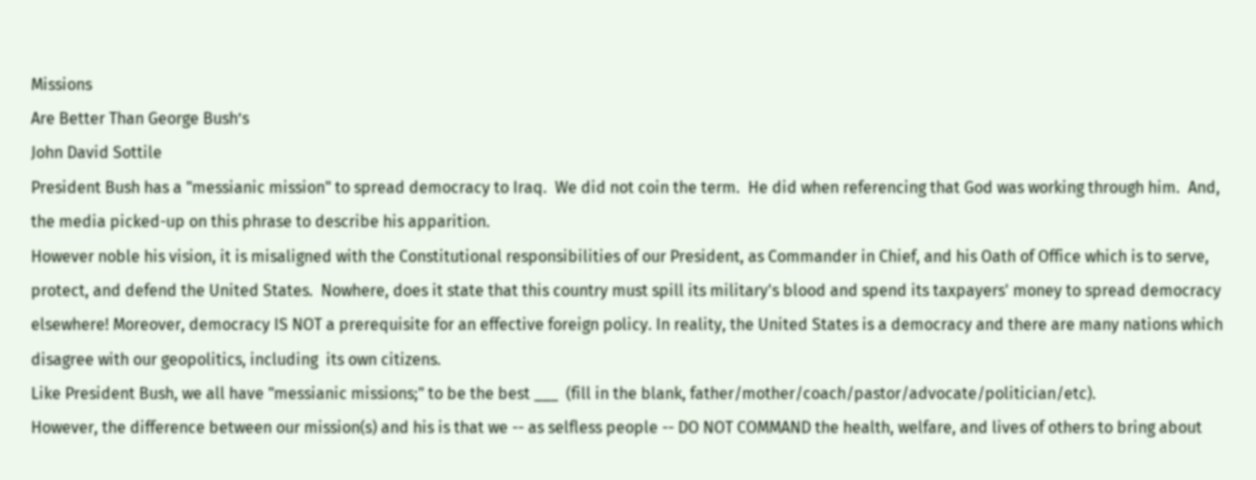Missions
Are Better Than George Bush’s
John David Sottile
President Bush has a "messianic mission" to spread democracy to Iraq.  We did not coin the term.  He did when referencing that God was working through him.  And, the media picked-up on this phrase to describe his apparition.
However noble his vision, it is misaligned with the Constitutional responsibilities of our President, as Commander in Chief, and his Oath of Office which is to serve, protect, and defend the United States.  Nowhere, does it state that this country must spill its military's blood and spend its taxpayers' money to spread democracy elsewhere! Moreover, democracy IS NOT a prerequisite for an effective foreign policy. In reality, the United States is a democracy and there are many nations which disagree with our geopolitics, including  its own citizens.
Like President Bush, we all have "messianic missions;" to be the best ___  (fill in the blank, father/mother/coach/pastor/advocate/politician/etc).
However, the difference between our mission(s) and his is that we -- as selfless people -- DO NOT COMMAND the health, welfare, and lives of others to bring about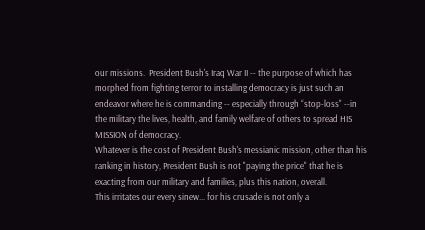our missions.  President Bush's Iraq War II -- the purpose of which has morphed from fighting terror to installing democracy is just such an endeavor where he is commanding -- especially through “stop-loss" --in the military the lives, health, and family welfare of others to spread HIS MISSION of democracy.
Whatever is the cost of President Bush's messianic mission, other than his ranking in history, President Bush is not "paying the price" that he is exacting from our military and families, plus this nation, overall.
This irritates our every sinew... for his crusade is not only a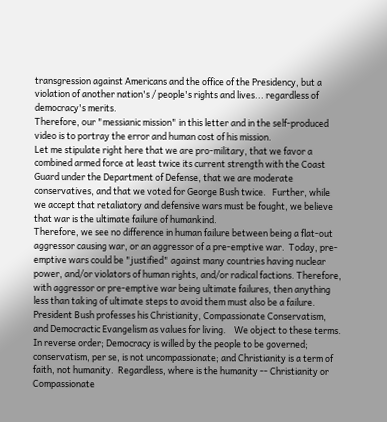transgression against Americans and the office of the Presidency, but a violation of another nation's / people's rights and lives... regardless of democracy's merits.
Therefore, our "messianic mission" in this letter and in the self-produced video is to portray the error and human cost of his mission.
Let me stipulate right here that we are pro-military, that we favor a combined armed force at least twice its current strength with the Coast Guard under the Department of Defense, that we are moderate conservatives, and that we voted for George Bush twice.   Further, while we accept that retaliatory and defensive wars must be fought, we believe that war is the ultimate failure of humankind.
Therefore, we see no difference in human failure between being a flat-out aggressor causing war, or an aggressor of a pre-emptive war.  Today, pre-emptive wars could be "justified" against many countries having nuclear power, and/or violators of human rights, and/or radical factions. Therefore, with aggressor or pre-emptive war being ultimate failures, then anything less than taking of ultimate steps to avoid them must also be a failure.
President Bush professes his Christianity, Compassionate Conservatism, and Democractic Evangelism as values for living.    We object to these terms.  In reverse order; Democracy is willed by the people to be governed; conservatism, per se, is not uncompassionate; and Christianity is a term of faith, not humanity.  Regardless, where is the humanity -- Christianity or Compassionate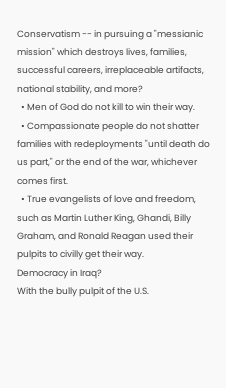Conservatism -- in pursuing a "messianic mission" which destroys lives, families, successful careers, irreplaceable artifacts, national stability, and more?
  • Men of God do not kill to win their way.
  • Compassionate people do not shatter families with redeployments "until death do us part," or the end of the war, whichever comes first.
  • True evangelists of love and freedom, such as Martin Luther King, Ghandi, Billy Graham, and Ronald Reagan used their pulpits to civilly get their way.
Democracy in Iraq?
With the bully pulpit of the U.S.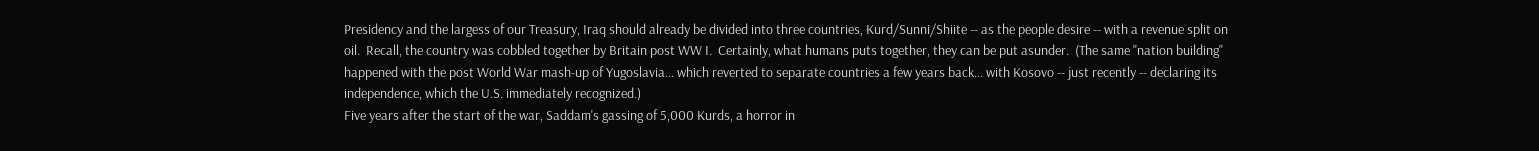Presidency and the largess of our Treasury, Iraq should already be divided into three countries, Kurd/Sunni/Shiite -- as the people desire -- with a revenue split on oil.  Recall, the country was cobbled together by Britain post WW I.  Certainly, what humans puts together, they can be put asunder.  (The same "nation building" happened with the post World War mash-up of Yugoslavia... which reverted to separate countries a few years back... with Kosovo -- just recently -- declaring its independence, which the U.S. immediately recognized.)
Five years after the start of the war, Saddam's gassing of 5,000 Kurds, a horror in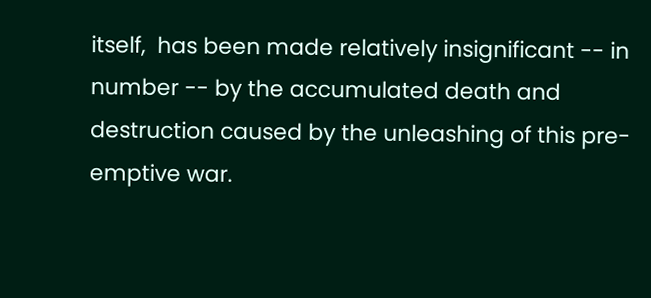itself,  has been made relatively insignificant -- in number -- by the accumulated death and destruction caused by the unleashing of this pre-emptive war.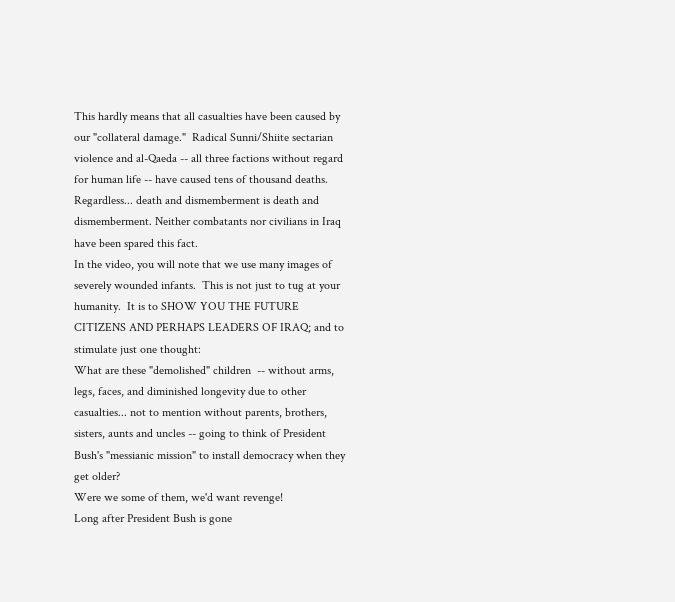This hardly means that all casualties have been caused by our "collateral damage."  Radical Sunni/Shiite sectarian violence and al-Qaeda -- all three factions without regard for human life -- have caused tens of thousand deaths.
Regardless... death and dismemberment is death and dismemberment. Neither combatants nor civilians in Iraq have been spared this fact.
In the video, you will note that we use many images of severely wounded infants.  This is not just to tug at your humanity.  It is to SHOW YOU THE FUTURE CITIZENS AND PERHAPS LEADERS OF IRAQ; and to stimulate just one thought:
What are these "demolished" children  -- without arms, legs, faces, and diminished longevity due to other casualties... not to mention without parents, brothers, sisters, aunts and uncles -- going to think of President Bush's "messianic mission" to install democracy when they get older?
Were we some of them, we'd want revenge!
Long after President Bush is gone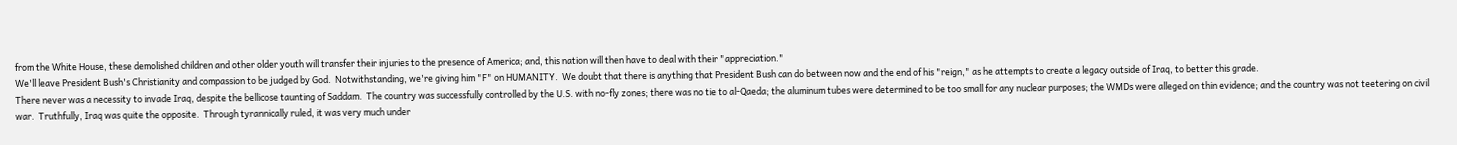from the White House, these demolished children and other older youth will transfer their injuries to the presence of America; and, this nation will then have to deal with their "appreciation."
We'll leave President Bush's Christianity and compassion to be judged by God.  Notwithstanding, we're giving him "F" on HUMANITY.  We doubt that there is anything that President Bush can do between now and the end of his "reign," as he attempts to create a legacy outside of Iraq, to better this grade.
There never was a necessity to invade Iraq, despite the bellicose taunting of Saddam.  The country was successfully controlled by the U.S. with no-fly zones; there was no tie to al-Qaeda; the aluminum tubes were determined to be too small for any nuclear purposes; the WMDs were alleged on thin evidence; and the country was not teetering on civil war.  Truthfully, Iraq was quite the opposite.  Through tyrannically ruled, it was very much under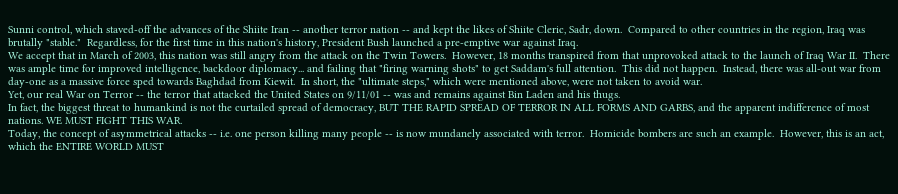Sunni control, which staved-off the advances of the Shiite Iran -- another terror nation -- and kept the likes of Shiite Cleric, Sadr, down.  Compared to other countries in the region, Iraq was brutally "stable."  Regardless, for the first time in this nation's history, President Bush launched a pre-emptive war against Iraq.
We accept that in March of 2003, this nation was still angry from the attack on the Twin Towers.  However, 18 months transpired from that unprovoked attack to the launch of Iraq War II.  There was ample time for improved intelligence, backdoor diplomacy... and failing that "firing warning shots" to get Saddam's full attention.  This did not happen.  Instead, there was all-out war from day-one as a massive force sped towards Baghdad from Kiewit.  In short, the "ultimate steps," which were mentioned above, were not taken to avoid war.
Yet, our real War on Terror -- the terror that attacked the United States on 9/11/01 -- was and remains against Bin Laden and his thugs.
In fact, the biggest threat to humankind is not the curtailed spread of democracy, BUT THE RAPID SPREAD OF TERROR IN ALL FORMS AND GARBS, and the apparent indifference of most nations. WE MUST FIGHT THIS WAR.
Today, the concept of asymmetrical attacks -- i.e. one person killing many people -- is now mundanely associated with terror.  Homicide bombers are such an example.  However, this is an act, which the ENTIRE WORLD MUST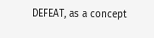DEFEAT, as a concept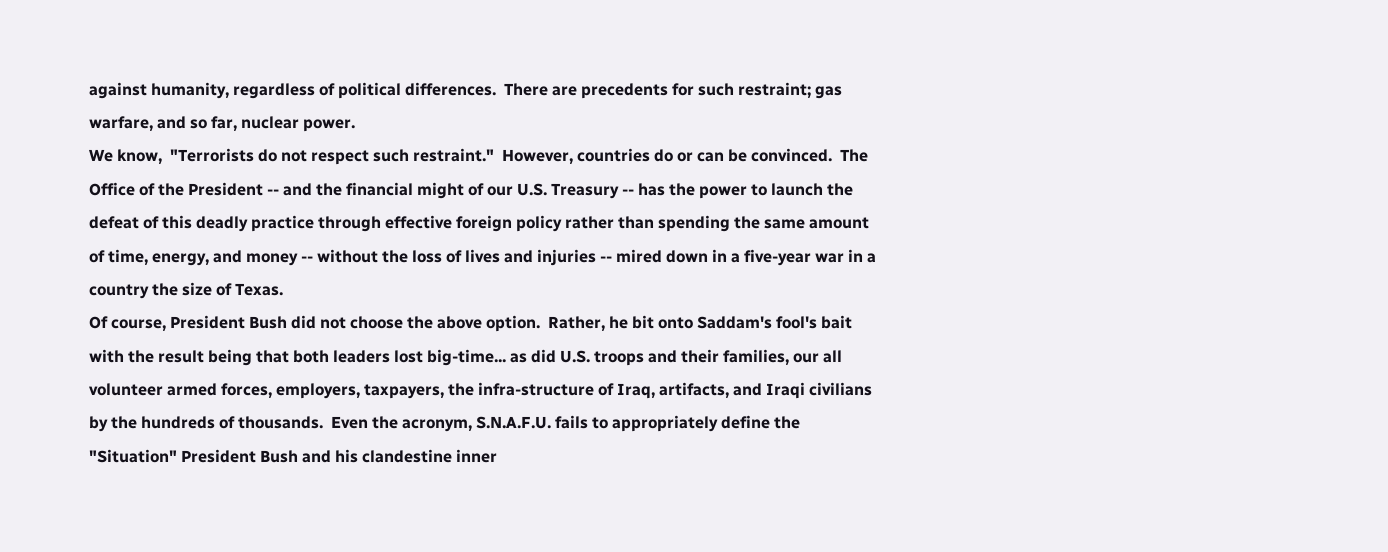against humanity, regardless of political differences.  There are precedents for such restraint; gas warfare, and so far, nuclear power.
We know,  "Terrorists do not respect such restraint."  However, countries do or can be convinced.  The Office of the President -- and the financial might of our U.S. Treasury -- has the power to launch the defeat of this deadly practice through effective foreign policy rather than spending the same amount of time, energy, and money -- without the loss of lives and injuries -- mired down in a five-year war in a country the size of Texas.
Of course, President Bush did not choose the above option.  Rather, he bit onto Saddam's fool's bait with the result being that both leaders lost big-time... as did U.S. troops and their families, our all volunteer armed forces, employers, taxpayers, the infra-structure of Iraq, artifacts, and Iraqi civilians by the hundreds of thousands.  Even the acronym, S.N.A.F.U. fails to appropriately define the "Situation" President Bush and his clandestine inner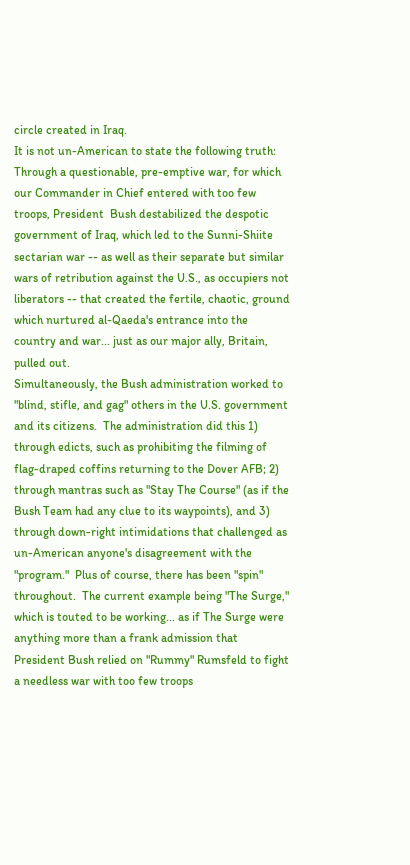circle created in Iraq.
It is not un-American to state the following truth:  Through a questionable, pre-emptive war, for which our Commander in Chief entered with too few troops, President  Bush destabilized the despotic government of Iraq, which led to the Sunni-Shiite sectarian war -- as well as their separate but similar wars of retribution against the U.S., as occupiers not liberators -- that created the fertile, chaotic, ground which nurtured al-Qaeda's entrance into the country and war... just as our major ally, Britain, pulled out.
Simultaneously, the Bush administration worked to "blind, stifle, and gag" others in the U.S. government and its citizens.  The administration did this 1) through edicts, such as prohibiting the filming of flag-draped coffins returning to the Dover AFB; 2) through mantras such as "Stay The Course" (as if the Bush Team had any clue to its waypoints), and 3) through down-right intimidations that challenged as un-American anyone's disagreement with the "program."  Plus of course, there has been "spin" throughout.  The current example being "The Surge," which is touted to be working... as if The Surge were anything more than a frank admission that President Bush relied on "Rummy" Rumsfeld to fight a needless war with too few troops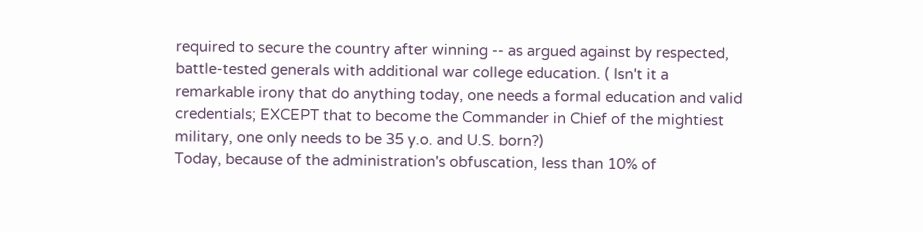required to secure the country after winning -- as argued against by respected, battle-tested generals with additional war college education. ( Isn't it a remarkable irony that do anything today, one needs a formal education and valid credentials; EXCEPT that to become the Commander in Chief of the mightiest military, one only needs to be 35 y.o. and U.S. born?)
Today, because of the administration's obfuscation, less than 10% of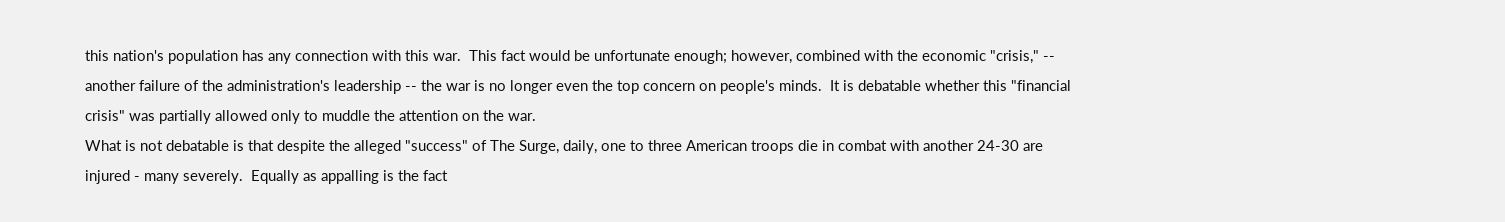this nation's population has any connection with this war.  This fact would be unfortunate enough; however, combined with the economic "crisis," -- another failure of the administration's leadership -- the war is no longer even the top concern on people's minds.  It is debatable whether this "financial crisis" was partially allowed only to muddle the attention on the war.
What is not debatable is that despite the alleged "success" of The Surge, daily, one to three American troops die in combat with another 24-30 are injured - many severely.  Equally as appalling is the fact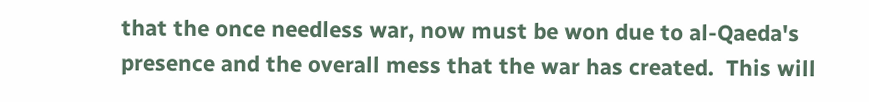that the once needless war, now must be won due to al-Qaeda's presence and the overall mess that the war has created.  This will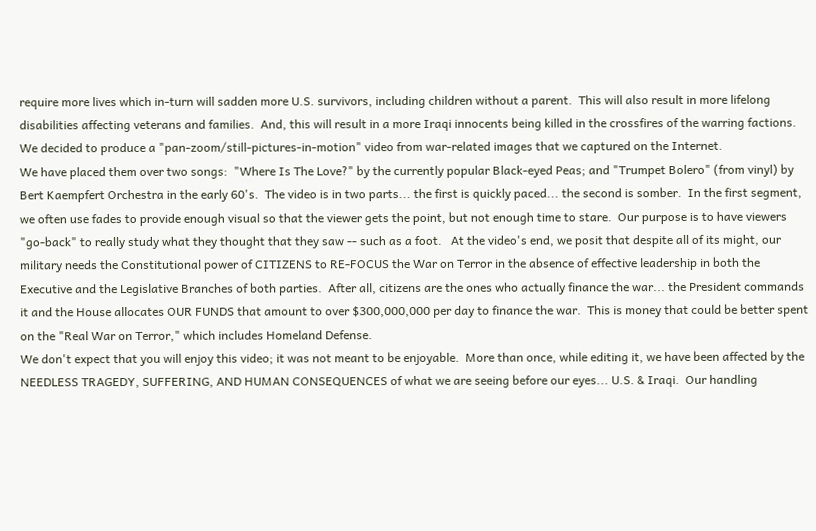require more lives which in-turn will sadden more U.S. survivors, including children without a parent.  This will also result in more lifelong disabilities affecting veterans and families.  And, this will result in a more Iraqi innocents being killed in the crossfires of the warring factions.
We decided to produce a "pan-zoom/still-pictures-in-motion" video from war-related images that we captured on the Internet.
We have placed them over two songs:  "Where Is The Love?" by the currently popular Black-eyed Peas; and "Trumpet Bolero" (from vinyl) by Bert Kaempfert Orchestra in the early 60's.  The video is in two parts... the first is quickly paced... the second is somber.  In the first segment, we often use fades to provide enough visual so that the viewer gets the point, but not enough time to stare.  Our purpose is to have viewers "go-back" to really study what they thought that they saw -- such as a foot.   At the video's end, we posit that despite all of its might, our military needs the Constitutional power of CITIZENS to RE-FOCUS the War on Terror in the absence of effective leadership in both the Executive and the Legislative Branches of both parties.  After all, citizens are the ones who actually finance the war... the President commands it and the House allocates OUR FUNDS that amount to over $300,000,000 per day to finance the war.  This is money that could be better spent on the "Real War on Terror," which includes Homeland Defense.
We don't expect that you will enjoy this video; it was not meant to be enjoyable.  More than once, while editing it, we have been affected by the NEEDLESS TRAGEDY, SUFFERING, AND HUMAN CONSEQUENCES of what we are seeing before our eyes... U.S. & Iraqi.  Our handling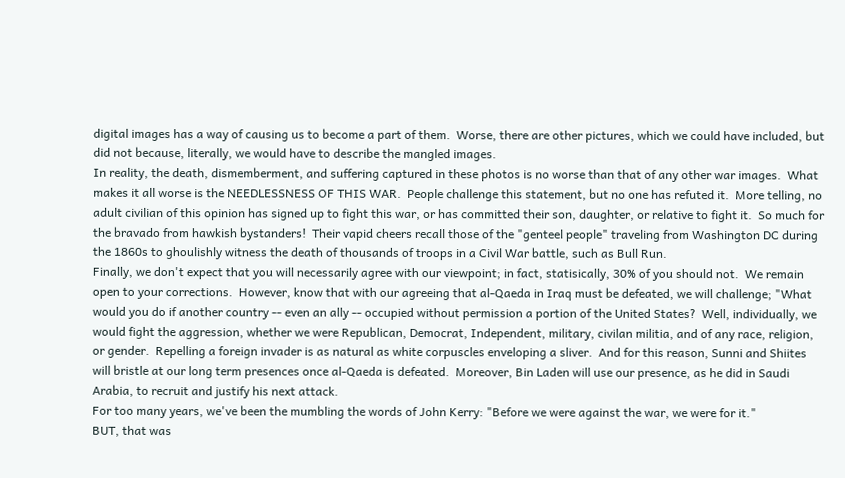digital images has a way of causing us to become a part of them.  Worse, there are other pictures, which we could have included, but did not because, literally, we would have to describe the mangled images.
In reality, the death, dismemberment, and suffering captured in these photos is no worse than that of any other war images.  What makes it all worse is the NEEDLESSNESS OF THIS WAR.  People challenge this statement, but no one has refuted it.  More telling, no adult civilian of this opinion has signed up to fight this war, or has committed their son, daughter, or relative to fight it.  So much for the bravado from hawkish bystanders!  Their vapid cheers recall those of the "genteel people" traveling from Washington DC during the 1860s to ghoulishly witness the death of thousands of troops in a Civil War battle, such as Bull Run.
Finally, we don't expect that you will necessarily agree with our viewpoint; in fact, statisically, 30% of you should not.  We remain open to your corrections.  However, know that with our agreeing that al-Qaeda in Iraq must be defeated, we will challenge; "What would you do if another country -- even an ally -- occupied without permission a portion of the United States?  Well, individually, we would fight the aggression, whether we were Republican, Democrat, Independent, military, civilan militia, and of any race, religion, or gender.  Repelling a foreign invader is as natural as white corpuscles enveloping a sliver.  And for this reason, Sunni and Shiites will bristle at our long term presences once al-Qaeda is defeated.  Moreover, Bin Laden will use our presence, as he did in Saudi Arabia, to recruit and justify his next attack.
For too many years, we've been the mumbling the words of John Kerry: "Before we were against the war, we were for it."
BUT, that was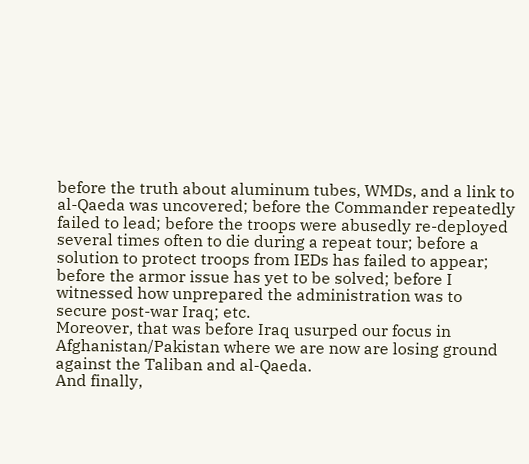before the truth about aluminum tubes, WMDs, and a link to al-Qaeda was uncovered; before the Commander repeatedly failed to lead; before the troops were abusedly re-deployed several times often to die during a repeat tour; before a solution to protect troops from IEDs has failed to appear; before the armor issue has yet to be solved; before I witnessed how unprepared the administration was to secure post-war Iraq; etc.
Moreover, that was before Iraq usurped our focus in Afghanistan/Pakistan where we are now are losing ground against the Taliban and al-Qaeda.
And finally,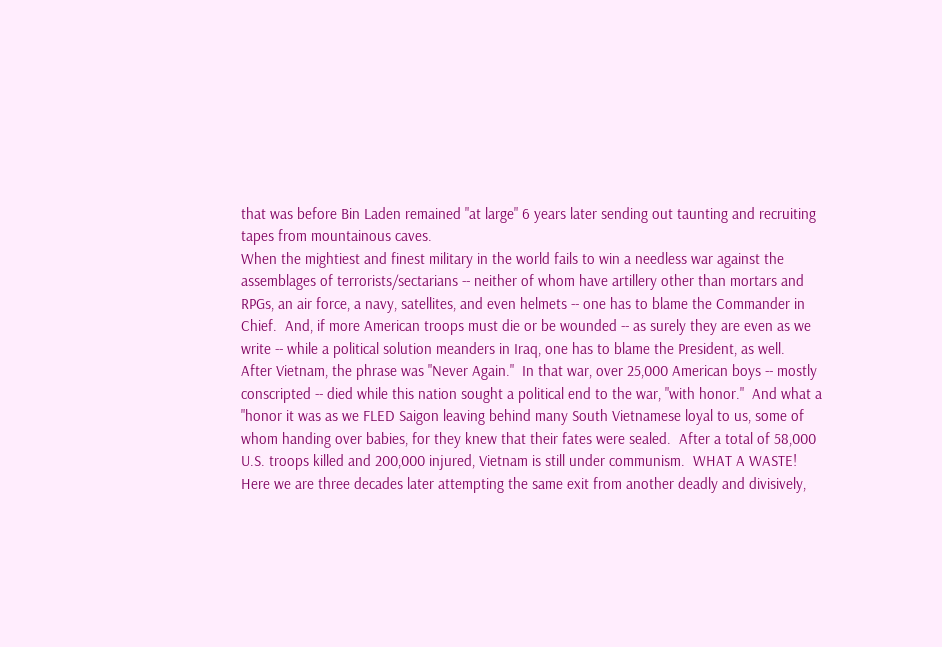that was before Bin Laden remained "at large" 6 years later sending out taunting and recruiting tapes from mountainous caves.
When the mightiest and finest military in the world fails to win a needless war against the assemblages of terrorists/sectarians -- neither of whom have artillery other than mortars and RPGs, an air force, a navy, satellites, and even helmets -- one has to blame the Commander in Chief.  And, if more American troops must die or be wounded -- as surely they are even as we write -- while a political solution meanders in Iraq, one has to blame the President, as well.
After Vietnam, the phrase was "Never Again."  In that war, over 25,000 American boys -- mostly conscripted -- died while this nation sought a political end to the war, "with honor."  And what a "honor it was as we FLED Saigon leaving behind many South Vietnamese loyal to us, some of whom handing over babies, for they knew that their fates were sealed.  After a total of 58,000 U.S. troops killed and 200,000 injured, Vietnam is still under communism.  WHAT A WASTE!
Here we are three decades later attempting the same exit from another deadly and divisively,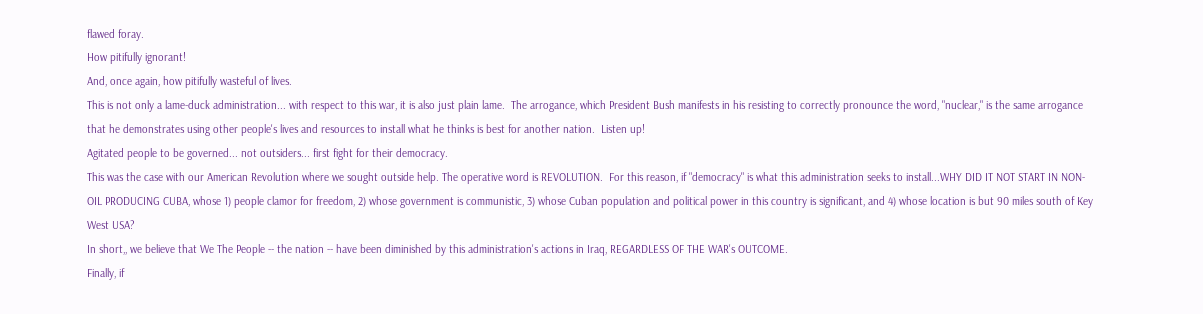flawed foray.
How pitifully ignorant!
And, once again, how pitifully wasteful of lives.
This is not only a lame-duck administration... with respect to this war, it is also just plain lame.  The arrogance, which President Bush manifests in his resisting to correctly pronounce the word, "nuclear," is the same arrogance that he demonstrates using other people's lives and resources to install what he thinks is best for another nation.  Listen up!
Agitated people to be governed... not outsiders... first fight for their democracy.
This was the case with our American Revolution where we sought outside help. The operative word is REVOLUTION.  For this reason, if "democracy" is what this administration seeks to install...WHY DID IT NOT START IN NON-OIL PRODUCING CUBA, whose 1) people clamor for freedom, 2) whose government is communistic, 3) whose Cuban population and political power in this country is significant, and 4) whose location is but 90 miles south of Key West USA?
In short,, we believe that We The People -- the nation -- have been diminished by this administration's actions in Iraq, REGARDLESS OF THE WAR's OUTCOME.
Finally, if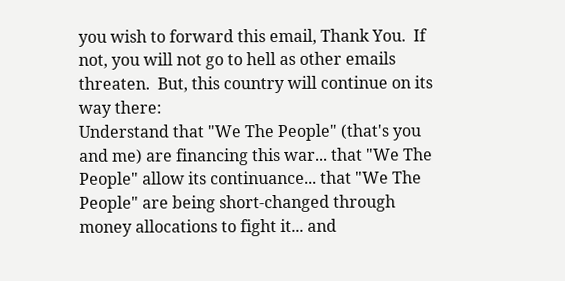you wish to forward this email, Thank You.  If not, you will not go to hell as other emails threaten.  But, this country will continue on its way there:
Understand that "We The People" (that's you and me) are financing this war... that "We The People" allow its continuance... that "We The People" are being short-changed through money allocations to fight it... and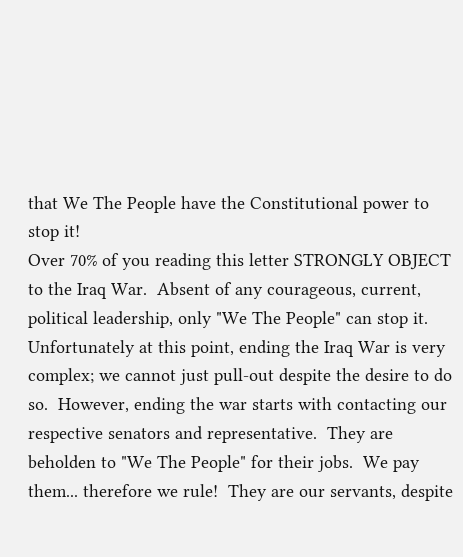that We The People have the Constitutional power to stop it!
Over 70% of you reading this letter STRONGLY OBJECT to the Iraq War.  Absent of any courageous, current, political leadership, only "We The People" can stop it.
Unfortunately at this point, ending the Iraq War is very complex; we cannot just pull-out despite the desire to do so.  However, ending the war starts with contacting our respective senators and representative.  They are beholden to "We The People" for their jobs.  We pay them... therefore we rule!  They are our servants, despite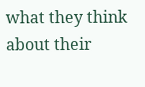what they think about their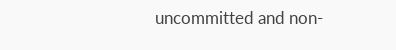uncommitted and non-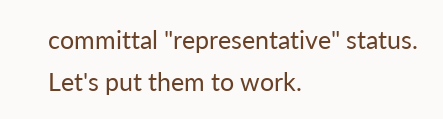committal "representative" status.
Let's put them to work.